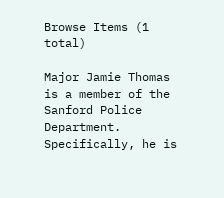Browse Items (1 total)

Major Jamie Thomas is a member of the Sanford Police Department. Specifically, he is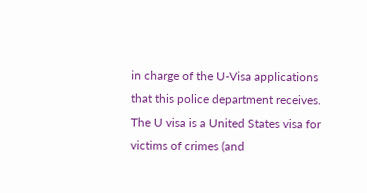in charge of the U-Visa applications that this police department receives. The U visa is a United States visa for victims of crimes (and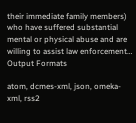their immediate family members) who have suffered substantial mental or physical abuse and are willing to assist law enforcement…
Output Formats

atom, dcmes-xml, json, omeka-xml, rss2